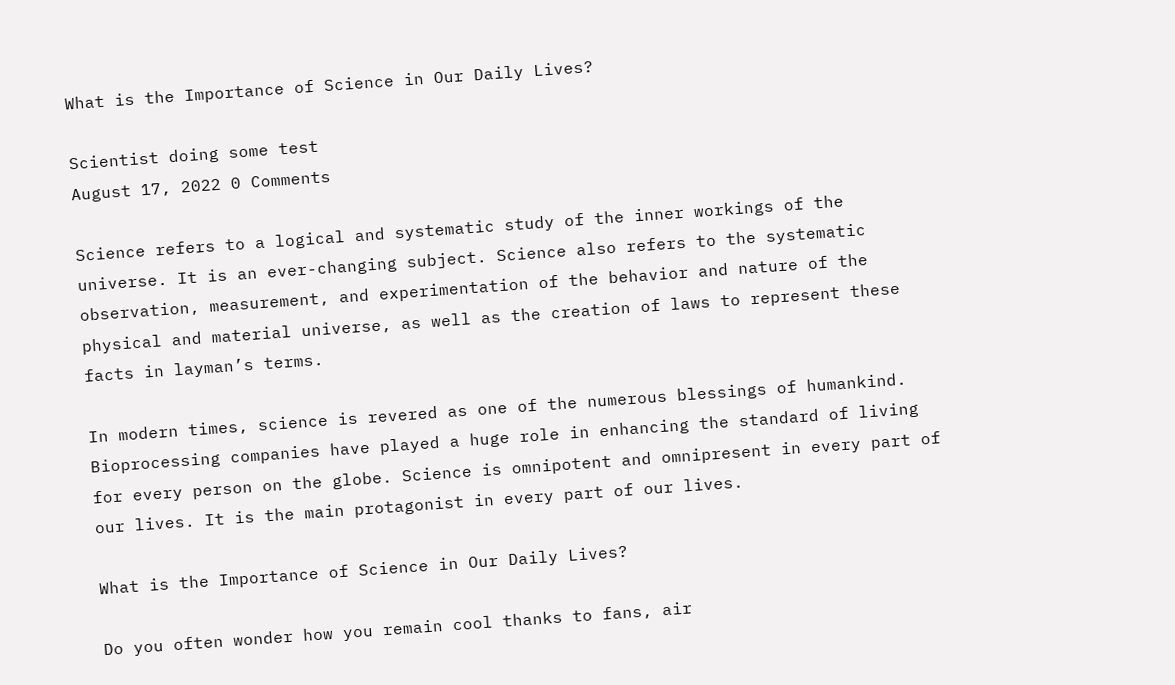What is the Importance of Science in Our Daily Lives?

Scientist doing some test
August 17, 2022 0 Comments

Science refers to a logical and systematic study of the inner workings of the universe. It is an ever-changing subject. Science also refers to the systematic observation, measurement, and experimentation of the behavior and nature of the physical and material universe, as well as the creation of laws to represent these facts in layman’s terms.

In modern times, science is revered as one of the numerous blessings of humankind. Bioprocessing companies have played a huge role in enhancing the standard of living for every person on the globe. Science is omnipotent and omnipresent in every part of our lives. It is the main protagonist in every part of our lives.

What is the Importance of Science in Our Daily Lives?

Do you often wonder how you remain cool thanks to fans, air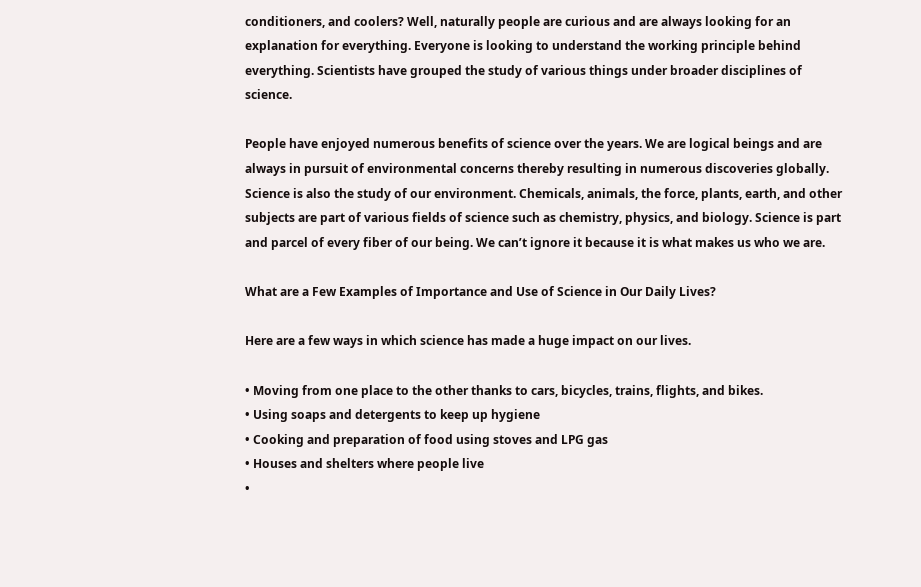conditioners, and coolers? Well, naturally people are curious and are always looking for an explanation for everything. Everyone is looking to understand the working principle behind everything. Scientists have grouped the study of various things under broader disciplines of science.

People have enjoyed numerous benefits of science over the years. We are logical beings and are always in pursuit of environmental concerns thereby resulting in numerous discoveries globally. Science is also the study of our environment. Chemicals, animals, the force, plants, earth, and other subjects are part of various fields of science such as chemistry, physics, and biology. Science is part and parcel of every fiber of our being. We can’t ignore it because it is what makes us who we are.

What are a Few Examples of Importance and Use of Science in Our Daily Lives?

Here are a few ways in which science has made a huge impact on our lives.

• Moving from one place to the other thanks to cars, bicycles, trains, flights, and bikes.
• Using soaps and detergents to keep up hygiene
• Cooking and preparation of food using stoves and LPG gas
• Houses and shelters where people live
•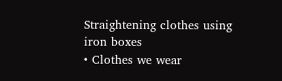Straightening clothes using iron boxes
• Clothes we wear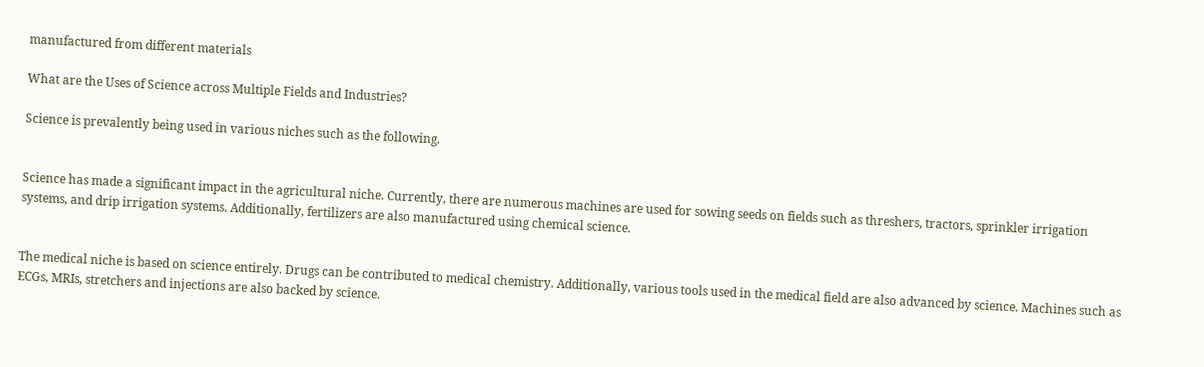manufactured from different materials

What are the Uses of Science across Multiple Fields and Industries?

Science is prevalently being used in various niches such as the following.


Science has made a significant impact in the agricultural niche. Currently, there are numerous machines are used for sowing seeds on fields such as threshers, tractors, sprinkler irrigation systems, and drip irrigation systems. Additionally, fertilizers are also manufactured using chemical science.


The medical niche is based on science entirely. Drugs can be contributed to medical chemistry. Additionally, various tools used in the medical field are also advanced by science. Machines such as ECGs, MRIs, stretchers and injections are also backed by science.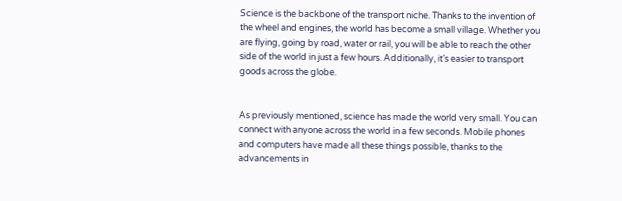Science is the backbone of the transport niche. Thanks to the invention of the wheel and engines, the world has become a small village. Whether you are flying, going by road, water or rail, you will be able to reach the other side of the world in just a few hours. Additionally, it’s easier to transport goods across the globe.


As previously mentioned, science has made the world very small. You can connect with anyone across the world in a few seconds. Mobile phones and computers have made all these things possible, thanks to the advancements in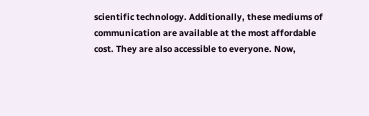scientific technology. Additionally, these mediums of communication are available at the most affordable cost. They are also accessible to everyone. Now,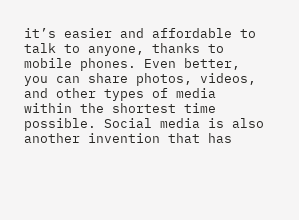it’s easier and affordable to talk to anyone, thanks to mobile phones. Even better, you can share photos, videos, and other types of media within the shortest time possible. Social media is also another invention that has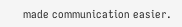made communication easier.